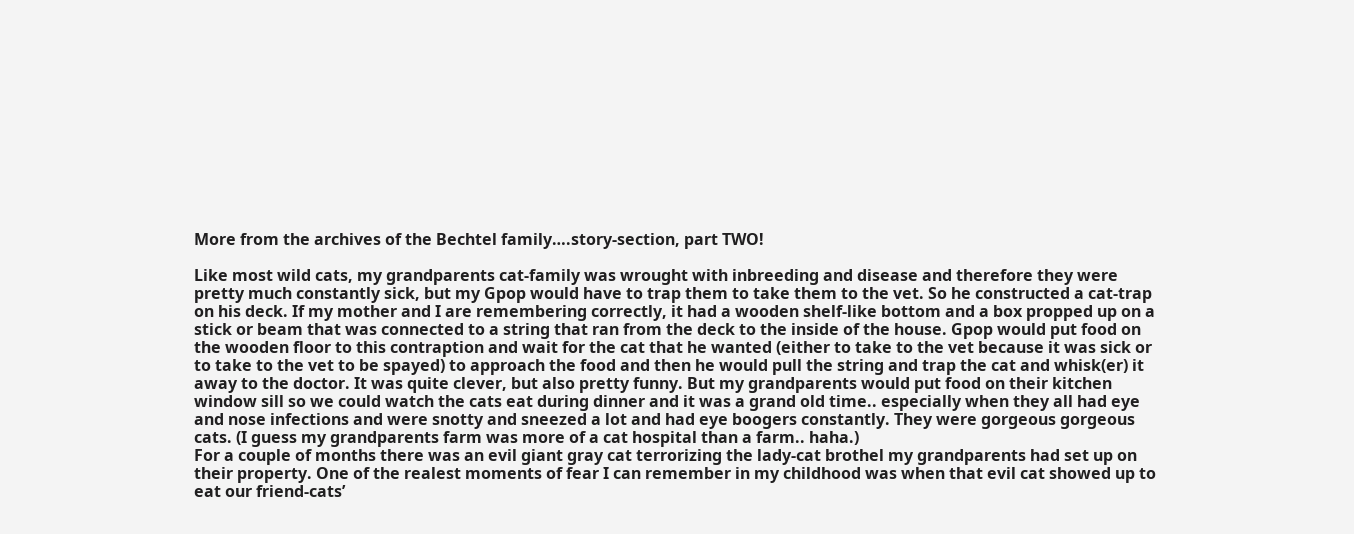More from the archives of the Bechtel family….story-section, part TWO!

Like most wild cats, my grandparents cat-family was wrought with inbreeding and disease and therefore they were pretty much constantly sick, but my Gpop would have to trap them to take them to the vet. So he constructed a cat-trap on his deck. If my mother and I are remembering correctly, it had a wooden shelf-like bottom and a box propped up on a stick or beam that was connected to a string that ran from the deck to the inside of the house. Gpop would put food on the wooden floor to this contraption and wait for the cat that he wanted (either to take to the vet because it was sick or to take to the vet to be spayed) to approach the food and then he would pull the string and trap the cat and whisk(er) it away to the doctor. It was quite clever, but also pretty funny. But my grandparents would put food on their kitchen window sill so we could watch the cats eat during dinner and it was a grand old time.. especially when they all had eye and nose infections and were snotty and sneezed a lot and had eye boogers constantly. They were gorgeous gorgeous cats. (I guess my grandparents farm was more of a cat hospital than a farm.. haha.)
For a couple of months there was an evil giant gray cat terrorizing the lady-cat brothel my grandparents had set up on their property. One of the realest moments of fear I can remember in my childhood was when that evil cat showed up to eat our friend-cats’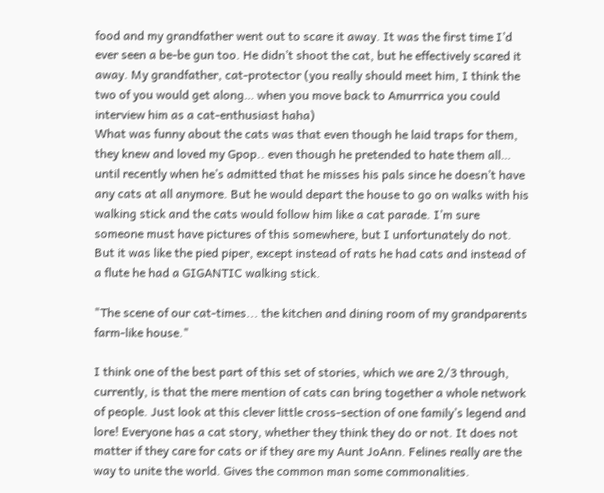food and my grandfather went out to scare it away. It was the first time I’d ever seen a be-be gun too. He didn’t shoot the cat, but he effectively scared it away. My grandfather, cat-protector (you really should meet him, I think the two of you would get along… when you move back to Amurrrica you could interview him as a cat-enthusiast haha)
What was funny about the cats was that even though he laid traps for them, they knew and loved my Gpop.. even though he pretended to hate them all… until recently when he’s admitted that he misses his pals since he doesn’t have any cats at all anymore. But he would depart the house to go on walks with his walking stick and the cats would follow him like a cat parade. I’m sure someone must have pictures of this somewhere, but I unfortunately do not. But it was like the pied piper, except instead of rats he had cats and instead of a flute he had a GIGANTIC walking stick.

"The scene of our cat-times... the kitchen and dining room of my grandparents farm-like house."

I think one of the best part of this set of stories, which we are 2/3 through, currently, is that the mere mention of cats can bring together a whole network of people. Just look at this clever little cross-section of one family’s legend and lore! Everyone has a cat story, whether they think they do or not. It does not matter if they care for cats or if they are my Aunt JoAnn. Felines really are the way to unite the world. Gives the common man some commonalities.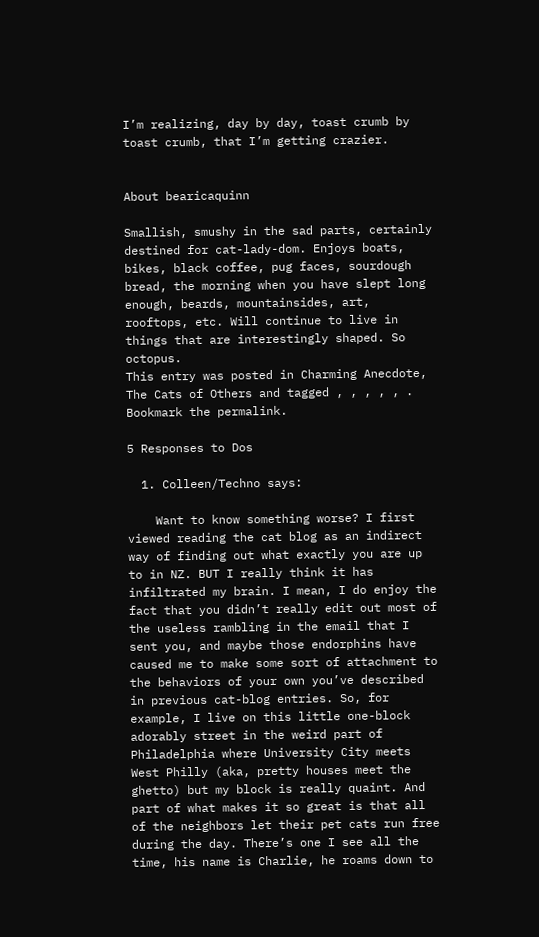I’m realizing, day by day, toast crumb by toast crumb, that I’m getting crazier.


About bearicaquinn

Smallish, smushy in the sad parts, certainly destined for cat-lady-dom. Enjoys boats, bikes, black coffee, pug faces, sourdough bread, the morning when you have slept long enough, beards, mountainsides, art, rooftops, etc. Will continue to live in things that are interestingly shaped. So octopus.
This entry was posted in Charming Anecdote, The Cats of Others and tagged , , , , , . Bookmark the permalink.

5 Responses to Dos

  1. Colleen/Techno says:

    Want to know something worse? I first viewed reading the cat blog as an indirect way of finding out what exactly you are up to in NZ. BUT I really think it has infiltrated my brain. I mean, I do enjoy the fact that you didn’t really edit out most of the useless rambling in the email that I sent you, and maybe those endorphins have caused me to make some sort of attachment to the behaviors of your own you’ve described in previous cat-blog entries. So, for example, I live on this little one-block adorably street in the weird part of Philadelphia where University City meets West Philly (aka, pretty houses meet the ghetto) but my block is really quaint. And part of what makes it so great is that all of the neighbors let their pet cats run free during the day. There’s one I see all the time, his name is Charlie, he roams down to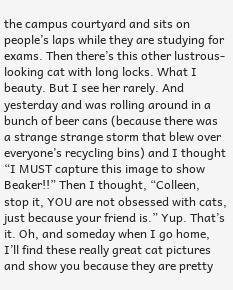the campus courtyard and sits on people’s laps while they are studying for exams. Then there’s this other lustrous-looking cat with long locks. What I beauty. But I see her rarely. And yesterday and was rolling around in a bunch of beer cans (because there was a strange strange storm that blew over everyone’s recycling bins) and I thought “I MUST capture this image to show Beaker!!” Then I thought, “Colleen, stop it, YOU are not obsessed with cats, just because your friend is.” Yup. That’s it. Oh, and someday when I go home, I’ll find these really great cat pictures and show you because they are pretty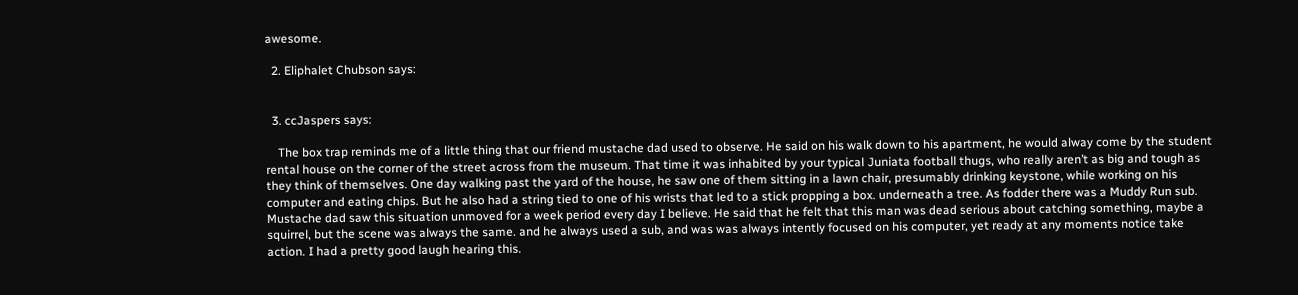awesome.

  2. Eliphalet Chubson says:


  3. ccJaspers says:

    The box trap reminds me of a little thing that our friend mustache dad used to observe. He said on his walk down to his apartment, he would alway come by the student rental house on the corner of the street across from the museum. That time it was inhabited by your typical Juniata football thugs, who really aren’t as big and tough as they think of themselves. One day walking past the yard of the house, he saw one of them sitting in a lawn chair, presumably drinking keystone, while working on his computer and eating chips. But he also had a string tied to one of his wrists that led to a stick propping a box. underneath a tree. As fodder there was a Muddy Run sub. Mustache dad saw this situation unmoved for a week period every day I believe. He said that he felt that this man was dead serious about catching something, maybe a squirrel, but the scene was always the same. and he always used a sub, and was was always intently focused on his computer, yet ready at any moments notice take action. I had a pretty good laugh hearing this.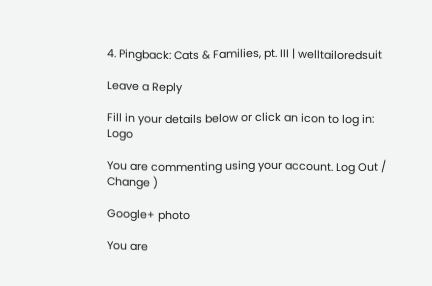4. Pingback: Cats & Families, pt. III | welltailoredsuit

Leave a Reply

Fill in your details below or click an icon to log in: Logo

You are commenting using your account. Log Out /  Change )

Google+ photo

You are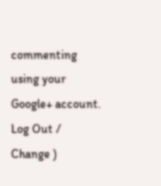commenting using your Google+ account. Log Out /  Change )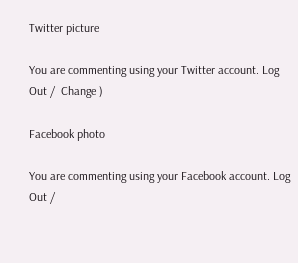Twitter picture

You are commenting using your Twitter account. Log Out /  Change )

Facebook photo

You are commenting using your Facebook account. Log Out /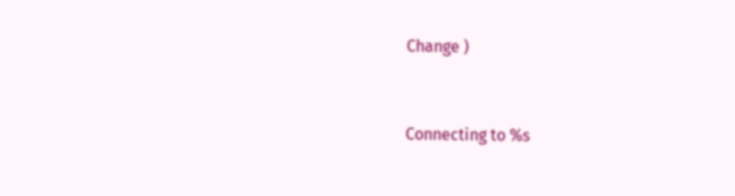Change )


Connecting to %s